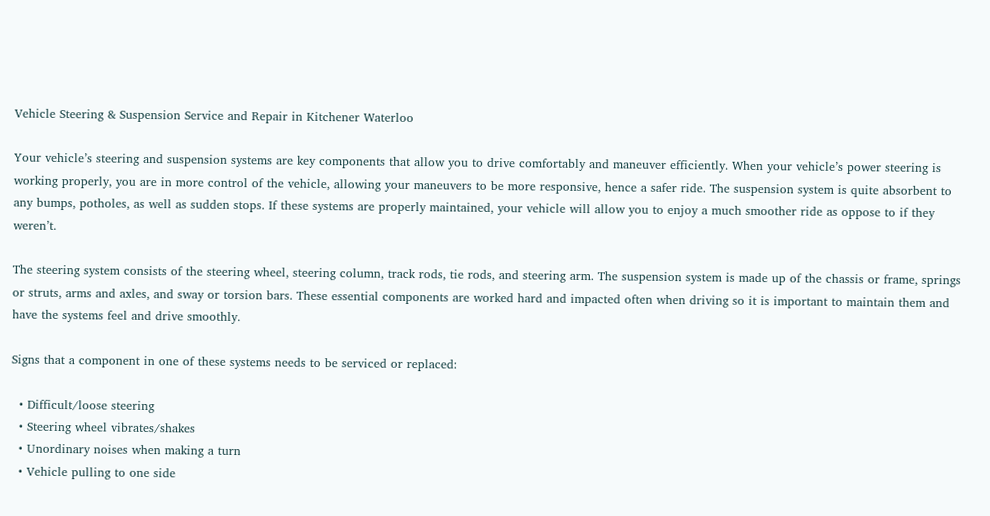Vehicle Steering & Suspension Service and Repair in Kitchener Waterloo

Your vehicle’s steering and suspension systems are key components that allow you to drive comfortably and maneuver efficiently. When your vehicle’s power steering is working properly, you are in more control of the vehicle, allowing your maneuvers to be more responsive, hence a safer ride. The suspension system is quite absorbent to any bumps, potholes, as well as sudden stops. If these systems are properly maintained, your vehicle will allow you to enjoy a much smoother ride as oppose to if they weren’t.

The steering system consists of the steering wheel, steering column, track rods, tie rods, and steering arm. The suspension system is made up of the chassis or frame, springs or struts, arms and axles, and sway or torsion bars. These essential components are worked hard and impacted often when driving so it is important to maintain them and have the systems feel and drive smoothly.

Signs that a component in one of these systems needs to be serviced or replaced:

  • Difficult/loose steering
  • Steering wheel vibrates/shakes
  • Unordinary noises when making a turn
  • Vehicle pulling to one side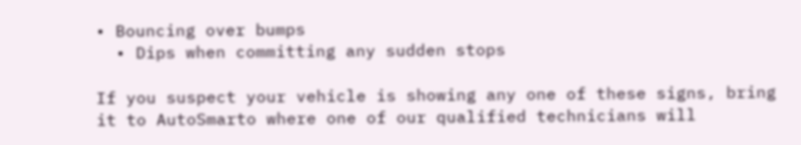• Bouncing over bumps
  • Dips when committing any sudden stops

If you suspect your vehicle is showing any one of these signs, bring it to AutoSmarto where one of our qualified technicians will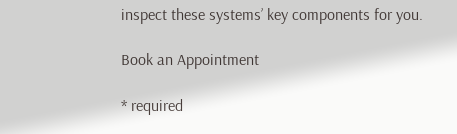inspect these systems’ key components for you.

Book an Appointment

* required